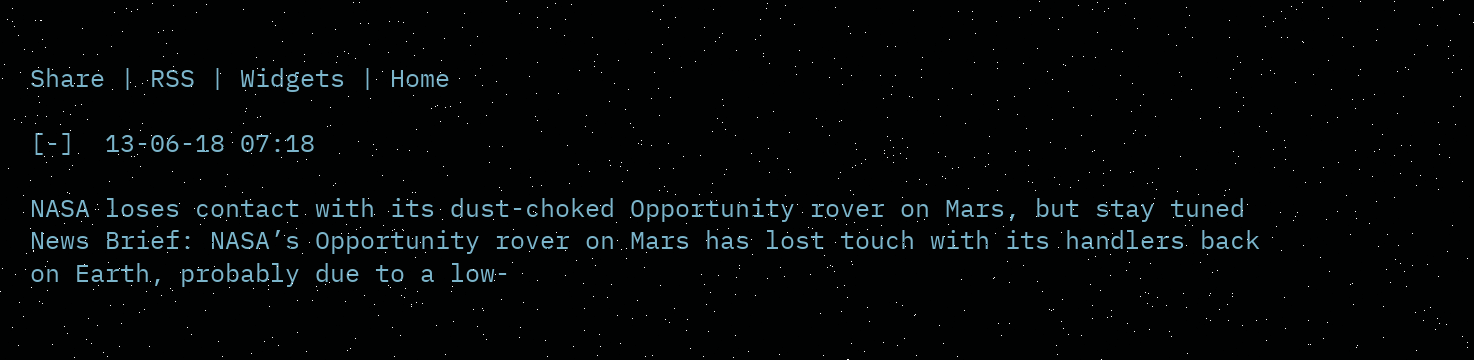Share | RSS | Widgets | Home

[-]  13-06-18 07:18

NASA loses contact with its dust-choked Opportunity rover on Mars, but stay tuned
News Brief: NASA’s Opportunity rover on Mars has lost touch with its handlers back on Earth, probably due to a low-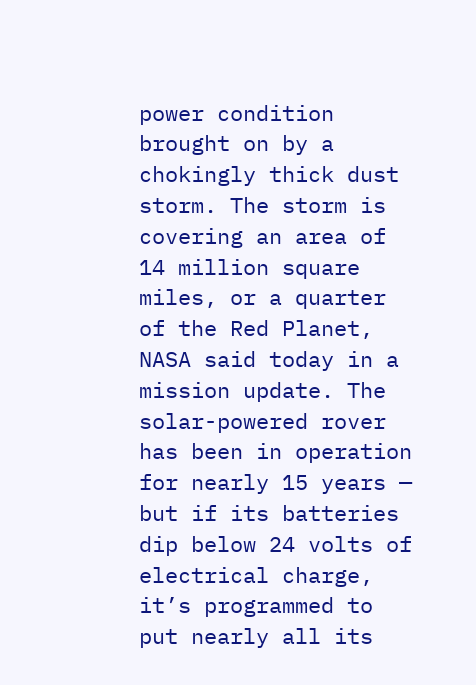power condition brought on by a chokingly thick dust storm. The storm is covering an area of 14 million square miles, or a quarter of the Red Planet, NASA said today in a mission update. The solar-powered rover has been in operation for nearly 15 years — but if its batteries dip below 24 volts of electrical charge, it’s programmed to put nearly all its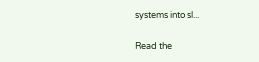systems into sl...

Read the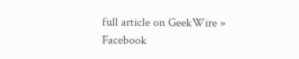full article on GeekWire »
Facebook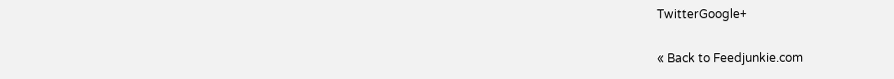TwitterGoogle+

« Back to Feedjunkie.com